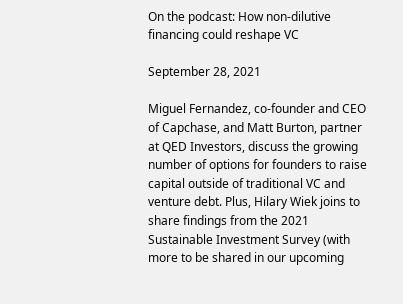On the podcast: How non-dilutive financing could reshape VC

September 28, 2021

Miguel Fernandez, co-founder and CEO of Capchase, and Matt Burton, partner at QED Investors, discuss the growing number of options for founders to raise capital outside of traditional VC and venture debt. Plus, Hilary Wiek joins to share findings from the 2021 Sustainable Investment Survey (with more to be shared in our upcoming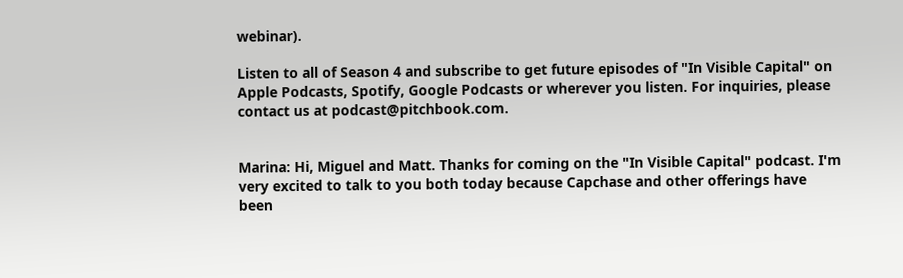webinar).

Listen to all of Season 4 and subscribe to get future episodes of "In Visible Capital" on Apple Podcasts, Spotify, Google Podcasts or wherever you listen. For inquiries, please contact us at podcast@pitchbook.com.


Marina: Hi, Miguel and Matt. Thanks for coming on the "In Visible Capital" podcast. I'm very excited to talk to you both today because Capchase and other offerings have been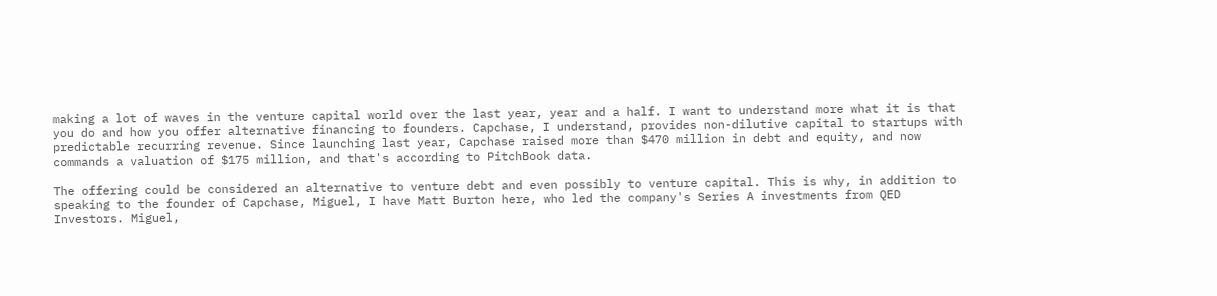making a lot of waves in the venture capital world over the last year, year and a half. I want to understand more what it is that you do and how you offer alternative financing to founders. Capchase, I understand, provides non-dilutive capital to startups with predictable recurring revenue. Since launching last year, Capchase raised more than $470 million in debt and equity, and now commands a valuation of $175 million, and that's according to PitchBook data.

The offering could be considered an alternative to venture debt and even possibly to venture capital. This is why, in addition to speaking to the founder of Capchase, Miguel, I have Matt Burton here, who led the company's Series A investments from QED Investors. Miguel,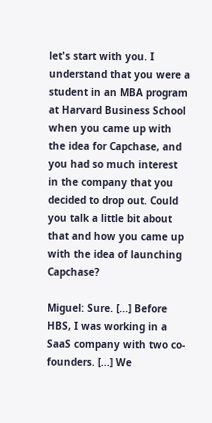let's start with you. I understand that you were a student in an MBA program at Harvard Business School when you came up with the idea for Capchase, and you had so much interest in the company that you decided to drop out. Could you talk a little bit about that and how you came up with the idea of launching Capchase?

Miguel: Sure. [...] Before HBS, I was working in a SaaS company with two co-founders. [...] We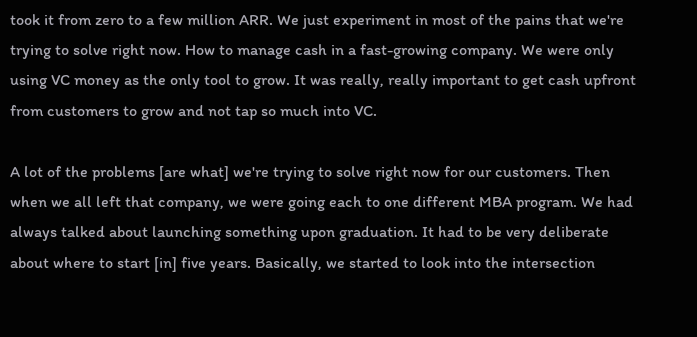took it from zero to a few million ARR. We just experiment in most of the pains that we're trying to solve right now. How to manage cash in a fast-growing company. We were only using VC money as the only tool to grow. It was really, really important to get cash upfront from customers to grow and not tap so much into VC.

A lot of the problems [are what] we're trying to solve right now for our customers. Then when we all left that company, we were going each to one different MBA program. We had always talked about launching something upon graduation. It had to be very deliberate about where to start [in] five years. Basically, we started to look into the intersection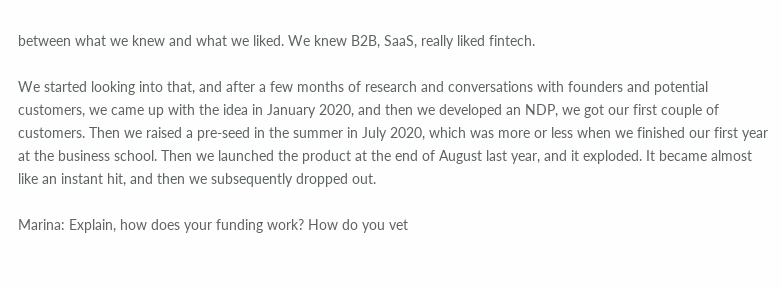between what we knew and what we liked. We knew B2B, SaaS, really liked fintech.

We started looking into that, and after a few months of research and conversations with founders and potential customers, we came up with the idea in January 2020, and then we developed an NDP, we got our first couple of customers. Then we raised a pre-seed in the summer in July 2020, which was more or less when we finished our first year at the business school. Then we launched the product at the end of August last year, and it exploded. It became almost like an instant hit, and then we subsequently dropped out.

Marina: Explain, how does your funding work? How do you vet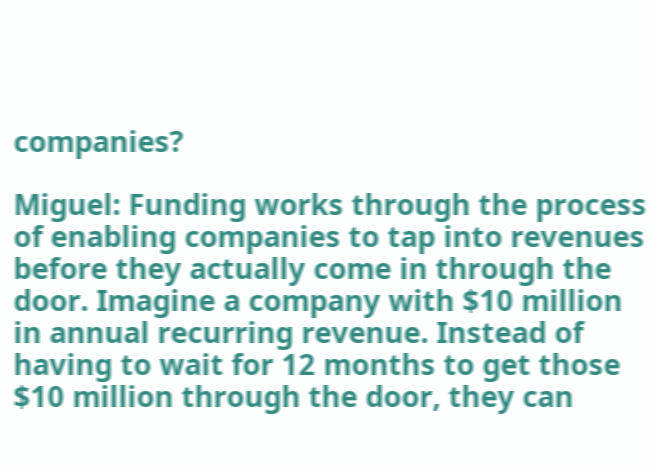companies?

Miguel: Funding works through the process of enabling companies to tap into revenues before they actually come in through the door. Imagine a company with $10 million in annual recurring revenue. Instead of having to wait for 12 months to get those $10 million through the door, they can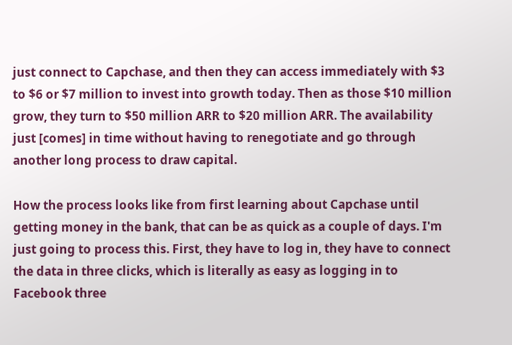just connect to Capchase, and then they can access immediately with $3 to $6 or $7 million to invest into growth today. Then as those $10 million grow, they turn to $50 million ARR to $20 million ARR. The availability just [comes] in time without having to renegotiate and go through another long process to draw capital.

How the process looks like from first learning about Capchase until getting money in the bank, that can be as quick as a couple of days. I'm just going to process this. First, they have to log in, they have to connect the data in three clicks, which is literally as easy as logging in to Facebook three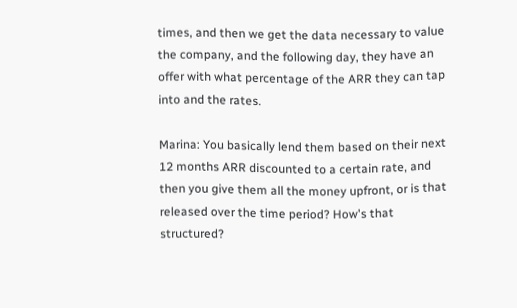times, and then we get the data necessary to value the company, and the following day, they have an offer with what percentage of the ARR they can tap into and the rates.

Marina: You basically lend them based on their next 12 months ARR discounted to a certain rate, and then you give them all the money upfront, or is that released over the time period? How's that structured?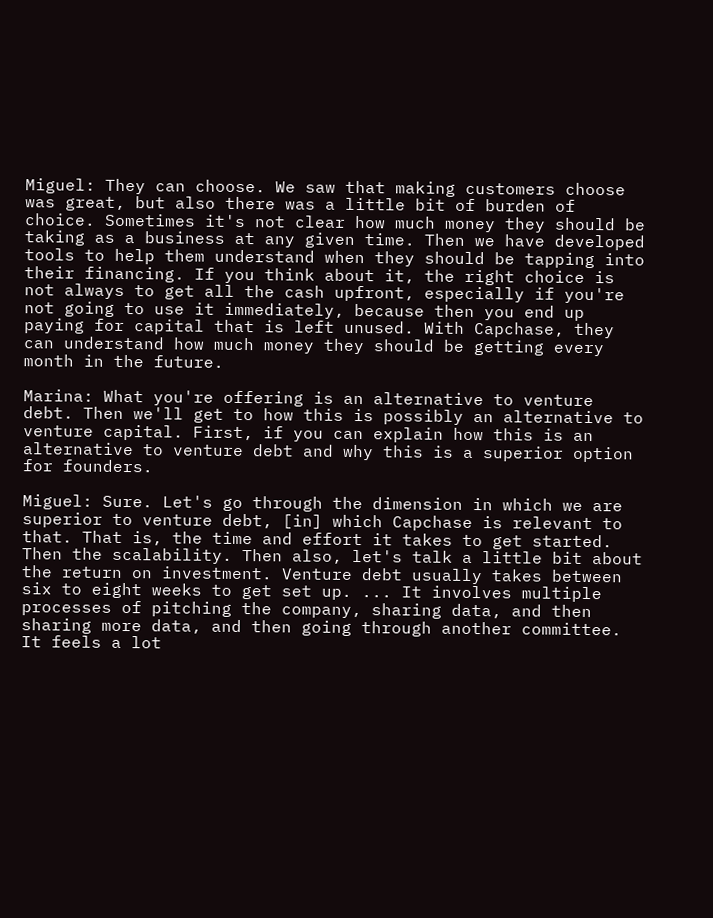Miguel: They can choose. We saw that making customers choose was great, but also there was a little bit of burden of choice. Sometimes it's not clear how much money they should be taking as a business at any given time. Then we have developed tools to help them understand when they should be tapping into their financing. If you think about it, the right choice is not always to get all the cash upfront, especially if you're not going to use it immediately, because then you end up paying for capital that is left unused. With Capchase, they can understand how much money they should be getting every month in the future.

Marina: What you're offering is an alternative to venture debt. Then we'll get to how this is possibly an alternative to venture capital. First, if you can explain how this is an alternative to venture debt and why this is a superior option for founders.

Miguel: Sure. Let's go through the dimension in which we are superior to venture debt, [in] which Capchase is relevant to that. That is, the time and effort it takes to get started. Then the scalability. Then also, let's talk a little bit about the return on investment. Venture debt usually takes between six to eight weeks to get set up. ... It involves multiple processes of pitching the company, sharing data, and then sharing more data, and then going through another committee. It feels a lot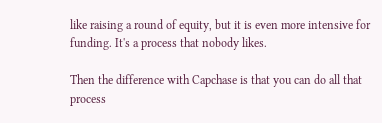like raising a round of equity, but it is even more intensive for funding. It's a process that nobody likes.

Then the difference with Capchase is that you can do all that process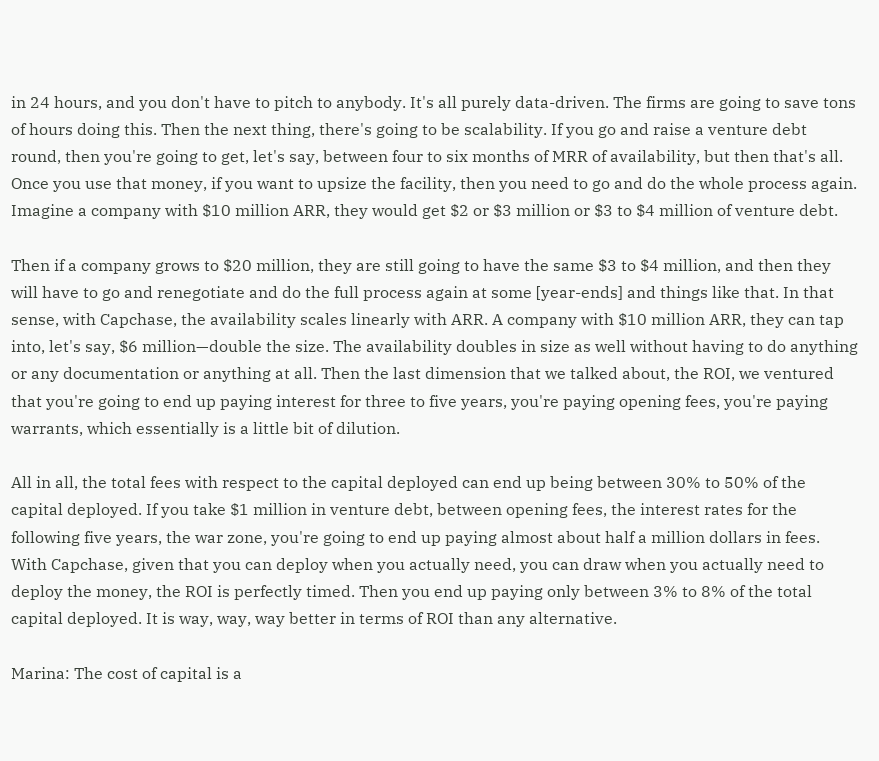in 24 hours, and you don't have to pitch to anybody. It's all purely data-driven. The firms are going to save tons of hours doing this. Then the next thing, there's going to be scalability. If you go and raise a venture debt round, then you're going to get, let's say, between four to six months of MRR of availability, but then that's all. Once you use that money, if you want to upsize the facility, then you need to go and do the whole process again. Imagine a company with $10 million ARR, they would get $2 or $3 million or $3 to $4 million of venture debt.

Then if a company grows to $20 million, they are still going to have the same $3 to $4 million, and then they will have to go and renegotiate and do the full process again at some [year-ends] and things like that. In that sense, with Capchase, the availability scales linearly with ARR. A company with $10 million ARR, they can tap into, let's say, $6 million—double the size. The availability doubles in size as well without having to do anything or any documentation or anything at all. Then the last dimension that we talked about, the ROI, we ventured that you're going to end up paying interest for three to five years, you're paying opening fees, you're paying warrants, which essentially is a little bit of dilution.

All in all, the total fees with respect to the capital deployed can end up being between 30% to 50% of the capital deployed. If you take $1 million in venture debt, between opening fees, the interest rates for the following five years, the war zone, you're going to end up paying almost about half a million dollars in fees. With Capchase, given that you can deploy when you actually need, you can draw when you actually need to deploy the money, the ROI is perfectly timed. Then you end up paying only between 3% to 8% of the total capital deployed. It is way, way, way better in terms of ROI than any alternative.

Marina: The cost of capital is a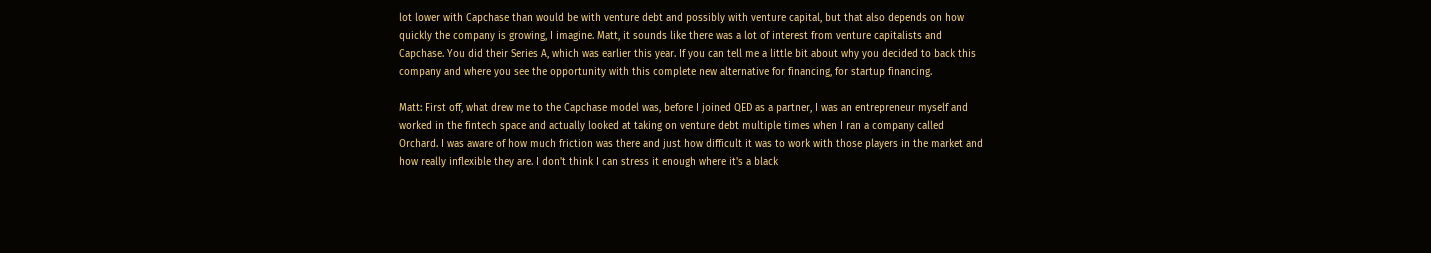lot lower with Capchase than would be with venture debt and possibly with venture capital, but that also depends on how quickly the company is growing, I imagine. Matt, it sounds like there was a lot of interest from venture capitalists and Capchase. You did their Series A, which was earlier this year. If you can tell me a little bit about why you decided to back this company and where you see the opportunity with this complete new alternative for financing, for startup financing.

Matt: First off, what drew me to the Capchase model was, before I joined QED as a partner, I was an entrepreneur myself and worked in the fintech space and actually looked at taking on venture debt multiple times when I ran a company called Orchard. I was aware of how much friction was there and just how difficult it was to work with those players in the market and how really inflexible they are. I don't think I can stress it enough where it's a black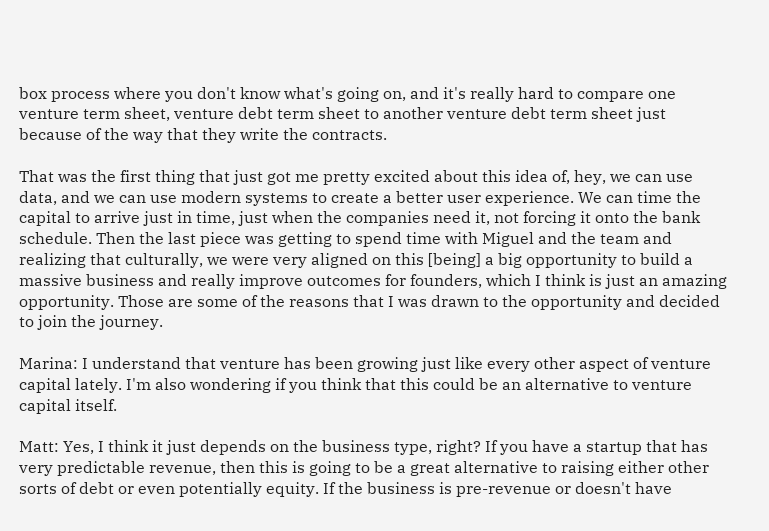box process where you don't know what's going on, and it's really hard to compare one venture term sheet, venture debt term sheet to another venture debt term sheet just because of the way that they write the contracts.

That was the first thing that just got me pretty excited about this idea of, hey, we can use data, and we can use modern systems to create a better user experience. We can time the capital to arrive just in time, just when the companies need it, not forcing it onto the bank schedule. Then the last piece was getting to spend time with Miguel and the team and realizing that culturally, we were very aligned on this [being] a big opportunity to build a massive business and really improve outcomes for founders, which I think is just an amazing opportunity. Those are some of the reasons that I was drawn to the opportunity and decided to join the journey.

Marina: I understand that venture has been growing just like every other aspect of venture capital lately. I'm also wondering if you think that this could be an alternative to venture capital itself.

Matt: Yes, I think it just depends on the business type, right? If you have a startup that has very predictable revenue, then this is going to be a great alternative to raising either other sorts of debt or even potentially equity. If the business is pre-revenue or doesn't have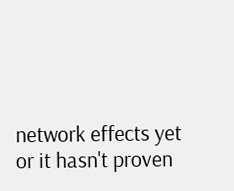network effects yet or it hasn't proven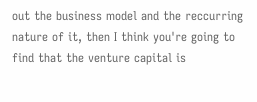out the business model and the reccurring nature of it, then I think you're going to find that the venture capital is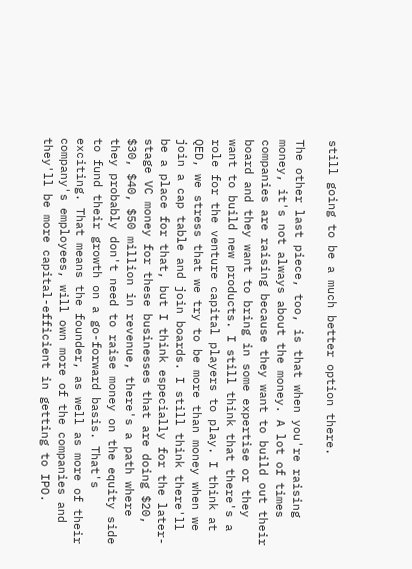still going to be a much better option there.

The other last piece, too, is that when you're raising money, it's not always about the money. A lot of times companies are raising because they want to build out their board and they want to bring in some expertise or they want to build new products. I still think that there's a role for the venture capital players to play. I think at QED, we stress that we try to be more than money when we join a cap table and join boards. I still think there'll be a place for that, but I think especially for the later-stage VC money for these businesses that are doing $20, $30, $40, $50 million in revenue, there's a path where they probably don't need to raise money on the equity side to fund their growth on a go-forward basis. That's exciting. That means the founder, as well as more of their company's employees, will own more of the companies and they'll be more capital-efficient in getting to IPO.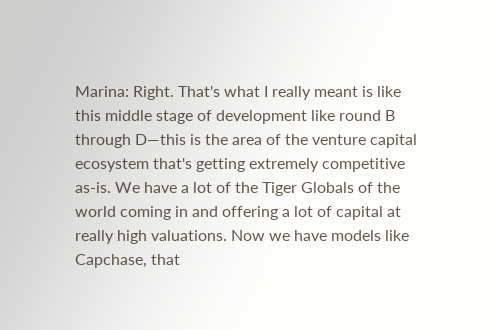Marina: Right. That's what I really meant is like this middle stage of development like round B through D—this is the area of the venture capital ecosystem that's getting extremely competitive as-is. We have a lot of the Tiger Globals of the world coming in and offering a lot of capital at really high valuations. Now we have models like Capchase, that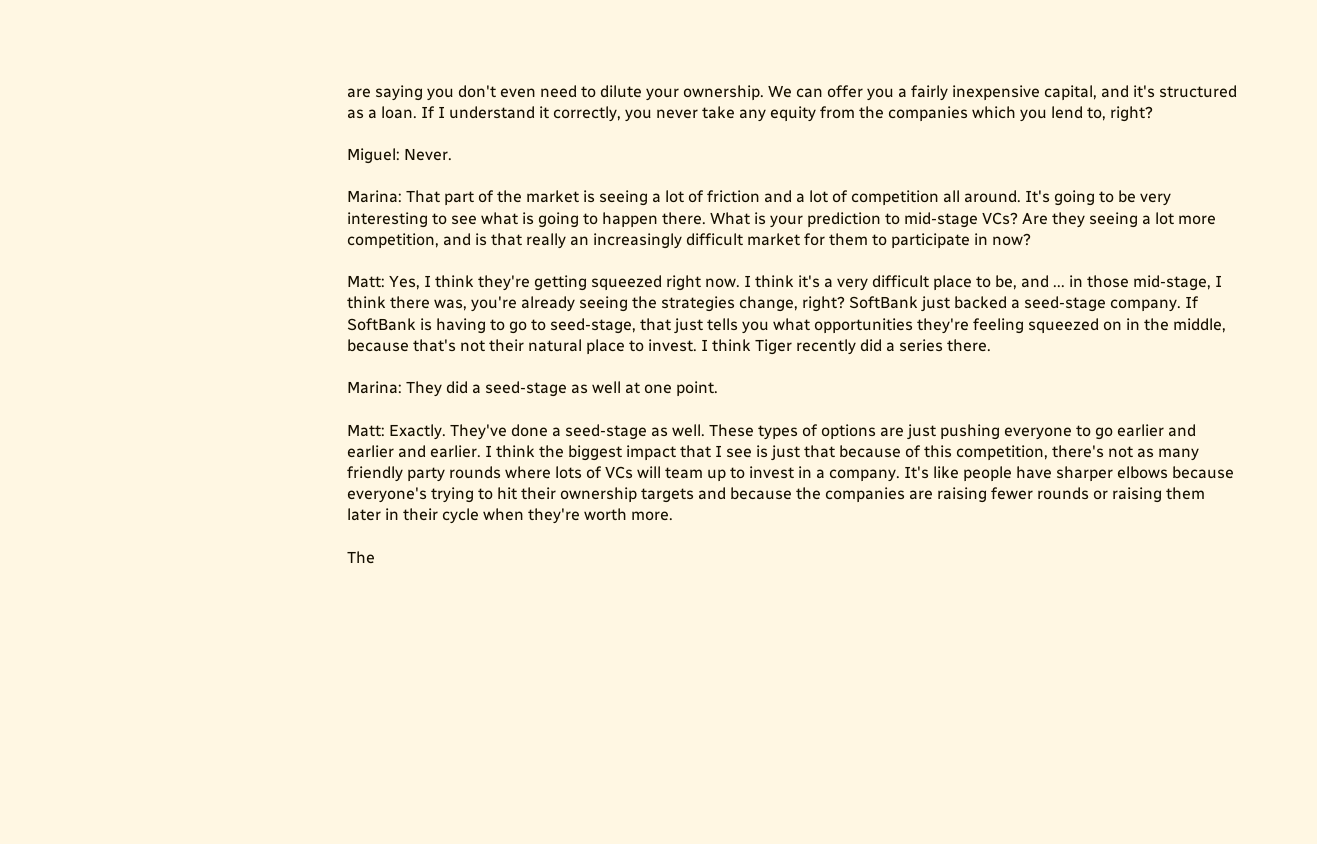are saying you don't even need to dilute your ownership. We can offer you a fairly inexpensive capital, and it's structured as a loan. If I understand it correctly, you never take any equity from the companies which you lend to, right?

Miguel: Never.

Marina: That part of the market is seeing a lot of friction and a lot of competition all around. It's going to be very interesting to see what is going to happen there. What is your prediction to mid-stage VCs? Are they seeing a lot more competition, and is that really an increasingly difficult market for them to participate in now?

Matt: Yes, I think they're getting squeezed right now. I think it's a very difficult place to be, and ... in those mid-stage, I think there was, you're already seeing the strategies change, right? SoftBank just backed a seed-stage company. If SoftBank is having to go to seed-stage, that just tells you what opportunities they're feeling squeezed on in the middle, because that's not their natural place to invest. I think Tiger recently did a series there.

Marina: They did a seed-stage as well at one point.

Matt: Exactly. They've done a seed-stage as well. These types of options are just pushing everyone to go earlier and earlier and earlier. I think the biggest impact that I see is just that because of this competition, there's not as many friendly party rounds where lots of VCs will team up to invest in a company. It's like people have sharper elbows because everyone's trying to hit their ownership targets and because the companies are raising fewer rounds or raising them later in their cycle when they're worth more.

The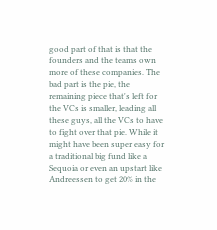good part of that is that the founders and the teams own more of these companies. The bad part is the pie, the remaining piece that's left for the VCs is smaller, leading all these guys, all the VCs to have to fight over that pie. While it might have been super easy for a traditional big fund like a Sequoia or even an upstart like Andreessen to get 20% in the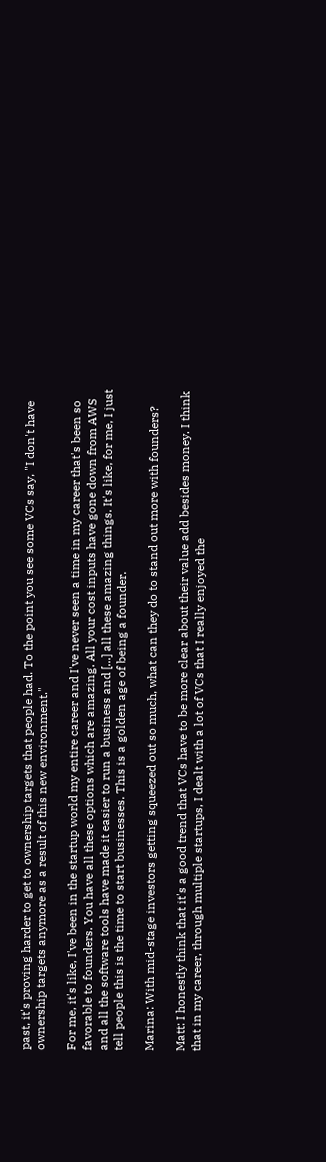past, it's proving harder to get to ownership targets that people had. To the point you see some VCs say, "I don't have ownership targets anymore as a result of this new environment."

For me, it's like, I've been in the startup world my entire career and I've never seen a time in my career that's been so favorable to founders. You have all these options which are amazing. All your cost inputs have gone down from AWS and all the software tools have made it easier to run a business and [...] all these amazing things. It's like, for me, I just tell people this is the time to start businesses. This is a golden age of being a founder.

Marina: With mid-stage investors getting squeezed out so much, what can they do to stand out more with founders?

Matt: I honestly think that it's a good trend that VCs have to be more clear about their value add besides money. I think that in my career, through multiple startups, I dealt with a lot of VCs that I really enjoyed the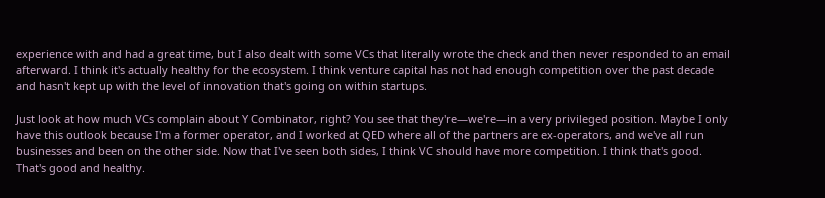experience with and had a great time, but I also dealt with some VCs that literally wrote the check and then never responded to an email afterward. I think it's actually healthy for the ecosystem. I think venture capital has not had enough competition over the past decade and hasn't kept up with the level of innovation that's going on within startups.

Just look at how much VCs complain about Y Combinator, right? You see that they're—we're—in a very privileged position. Maybe I only have this outlook because I'm a former operator, and I worked at QED where all of the partners are ex-operators, and we've all run businesses and been on the other side. Now that I've seen both sides, I think VC should have more competition. I think that's good. That's good and healthy.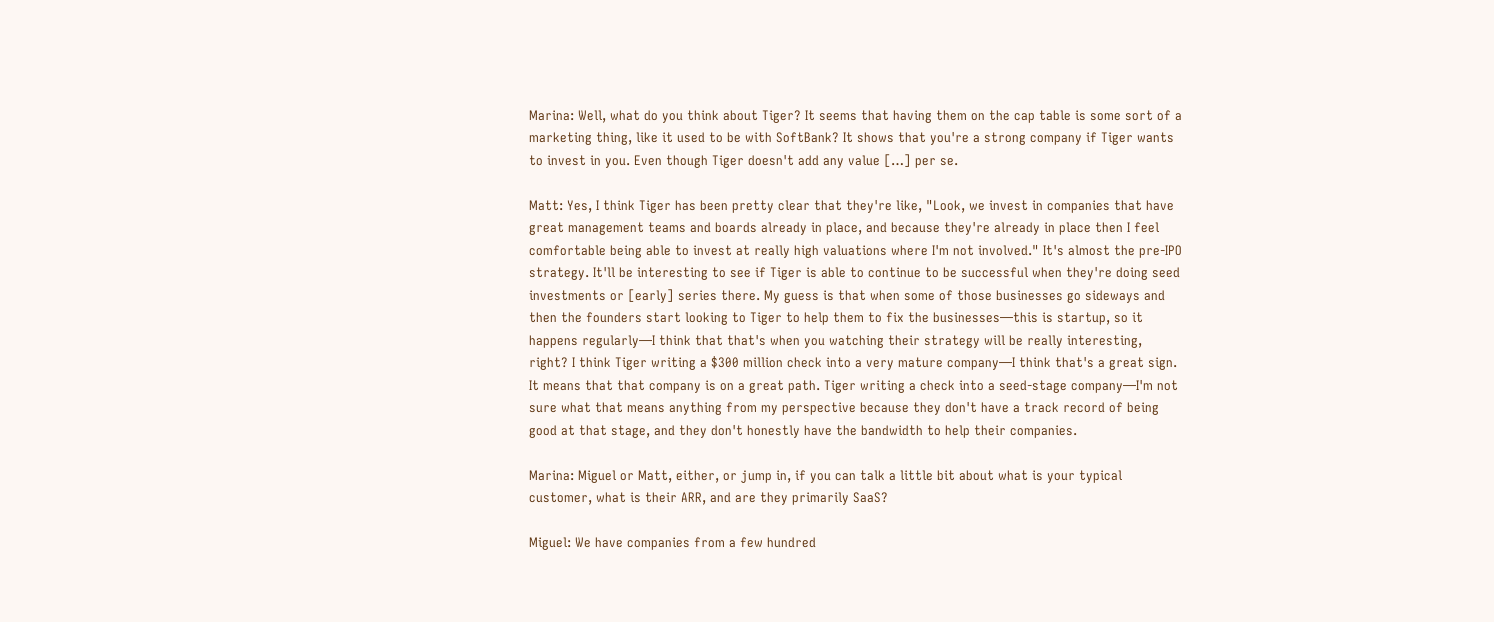Marina: Well, what do you think about Tiger? It seems that having them on the cap table is some sort of a marketing thing, like it used to be with SoftBank? It shows that you're a strong company if Tiger wants to invest in you. Even though Tiger doesn't add any value […] per se.

Matt: Yes, I think Tiger has been pretty clear that they're like, "Look, we invest in companies that have great management teams and boards already in place, and because they're already in place then I feel comfortable being able to invest at really high valuations where I'm not involved." It's almost the pre-IPO strategy. It'll be interesting to see if Tiger is able to continue to be successful when they're doing seed investments or [early] series there. My guess is that when some of those businesses go sideways and then the founders start looking to Tiger to help them to fix the businesses—this is startup, so it happens regularly—I think that that's when you watching their strategy will be really interesting, right? I think Tiger writing a $300 million check into a very mature company—I think that's a great sign. It means that that company is on a great path. Tiger writing a check into a seed-stage company—I'm not sure what that means anything from my perspective because they don't have a track record of being good at that stage, and they don't honestly have the bandwidth to help their companies.

Marina: Miguel or Matt, either, or jump in, if you can talk a little bit about what is your typical customer, what is their ARR, and are they primarily SaaS?

Miguel: We have companies from a few hundred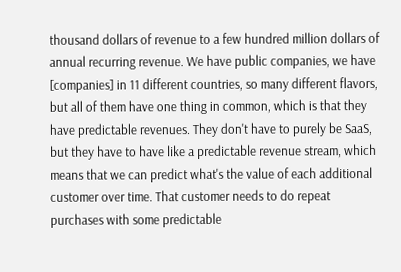thousand dollars of revenue to a few hundred million dollars of annual recurring revenue. We have public companies, we have [companies] in 11 different countries, so many different flavors, but all of them have one thing in common, which is that they have predictable revenues. They don't have to purely be SaaS, but they have to have like a predictable revenue stream, which means that we can predict what's the value of each additional customer over time. That customer needs to do repeat purchases with some predictable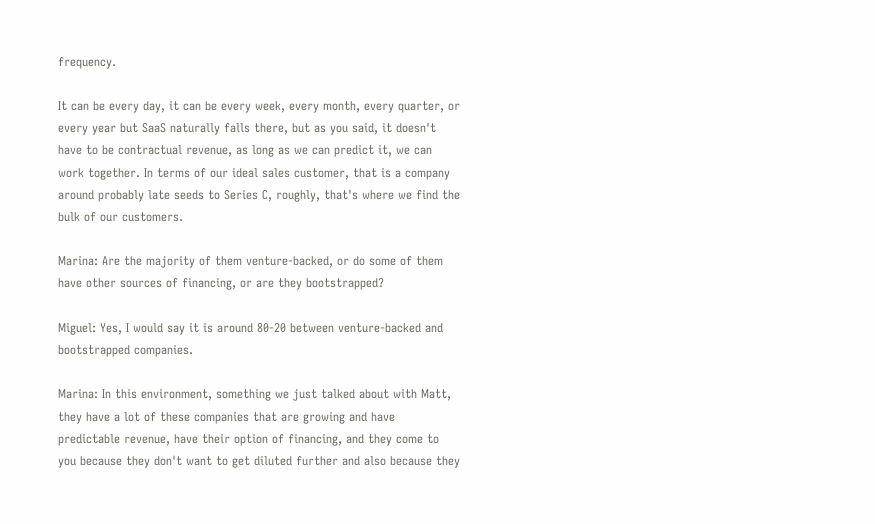frequency.

It can be every day, it can be every week, every month, every quarter, or every year but SaaS naturally falls there, but as you said, it doesn't have to be contractual revenue, as long as we can predict it, we can work together. In terms of our ideal sales customer, that is a company around probably late seeds to Series C, roughly, that's where we find the bulk of our customers.

Marina: Are the majority of them venture-backed, or do some of them have other sources of financing, or are they bootstrapped?

Miguel: Yes, I would say it is around 80-20 between venture-backed and bootstrapped companies.

Marina: In this environment, something we just talked about with Matt, they have a lot of these companies that are growing and have predictable revenue, have their option of financing, and they come to you because they don't want to get diluted further and also because they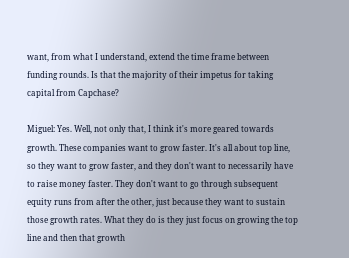want, from what I understand, extend the time frame between funding rounds. Is that the majority of their impetus for taking capital from Capchase?

Miguel: Yes. Well, not only that, I think it's more geared towards growth. These companies want to grow faster. It's all about top line, so they want to grow faster, and they don't want to necessarily have to raise money faster. They don't want to go through subsequent equity runs from after the other, just because they want to sustain those growth rates. What they do is they just focus on growing the top line and then that growth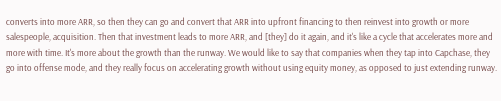converts into more ARR, so then they can go and convert that ARR into upfront financing to then reinvest into growth or more salespeople, acquisition. Then that investment leads to more ARR, and [they] do it again, and it's like a cycle that accelerates more and more with time. It's more about the growth than the runway. We would like to say that companies when they tap into Capchase, they go into offense mode, and they really focus on accelerating growth without using equity money, as opposed to just extending runway.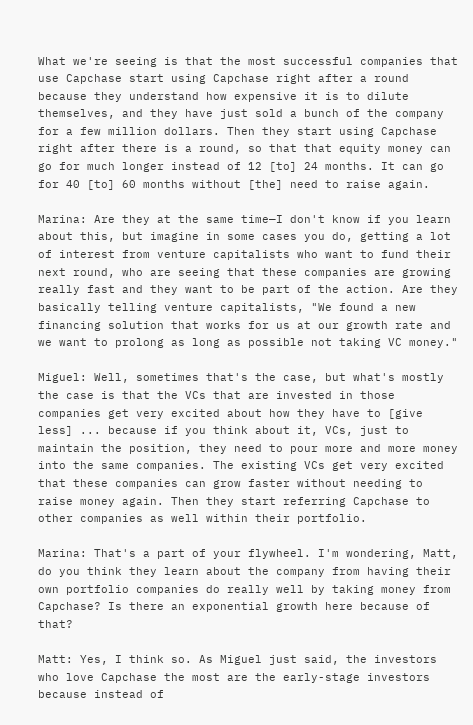What we're seeing is that the most successful companies that use Capchase start using Capchase right after a round because they understand how expensive it is to dilute themselves, and they have just sold a bunch of the company for a few million dollars. Then they start using Capchase right after there is a round, so that that equity money can go for much longer instead of 12 [to] 24 months. It can go for 40 [to] 60 months without [the] need to raise again.

Marina: Are they at the same time—I don't know if you learn about this, but imagine in some cases you do, getting a lot of interest from venture capitalists who want to fund their next round, who are seeing that these companies are growing really fast and they want to be part of the action. Are they basically telling venture capitalists, "We found a new financing solution that works for us at our growth rate and we want to prolong as long as possible not taking VC money."

Miguel: Well, sometimes that's the case, but what's mostly the case is that the VCs that are invested in those companies get very excited about how they have to [give less] ... because if you think about it, VCs, just to maintain the position, they need to pour more and more money into the same companies. The existing VCs get very excited that these companies can grow faster without needing to raise money again. Then they start referring Capchase to other companies as well within their portfolio.

Marina: That's a part of your flywheel. I'm wondering, Matt, do you think they learn about the company from having their own portfolio companies do really well by taking money from Capchase? Is there an exponential growth here because of that?

Matt: Yes, I think so. As Miguel just said, the investors who love Capchase the most are the early-stage investors because instead of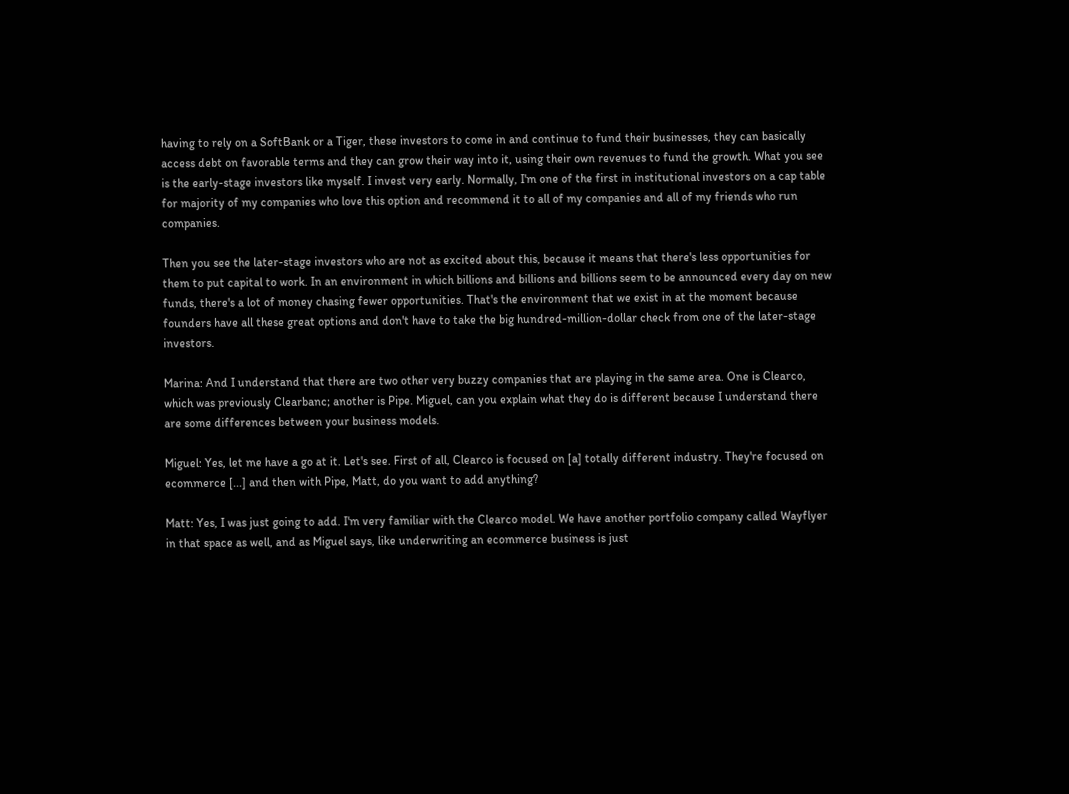having to rely on a SoftBank or a Tiger, these investors to come in and continue to fund their businesses, they can basically access debt on favorable terms and they can grow their way into it, using their own revenues to fund the growth. What you see is the early-stage investors like myself. I invest very early. Normally, I'm one of the first in institutional investors on a cap table for majority of my companies who love this option and recommend it to all of my companies and all of my friends who run companies.

Then you see the later-stage investors who are not as excited about this, because it means that there's less opportunities for them to put capital to work. In an environment in which billions and billions and billions seem to be announced every day on new funds, there's a lot of money chasing fewer opportunities. That's the environment that we exist in at the moment because founders have all these great options and don't have to take the big hundred-million-dollar check from one of the later-stage investors.

Marina: And I understand that there are two other very buzzy companies that are playing in the same area. One is Clearco, which was previously Clearbanc; another is Pipe. Miguel, can you explain what they do is different because I understand there are some differences between your business models.

Miguel: Yes, let me have a go at it. Let's see. First of all, Clearco is focused on [a] totally different industry. They're focused on ecommerce [...] and then with Pipe, Matt, do you want to add anything?

Matt: Yes, I was just going to add. I'm very familiar with the Clearco model. We have another portfolio company called Wayflyer in that space as well, and as Miguel says, like underwriting an ecommerce business is just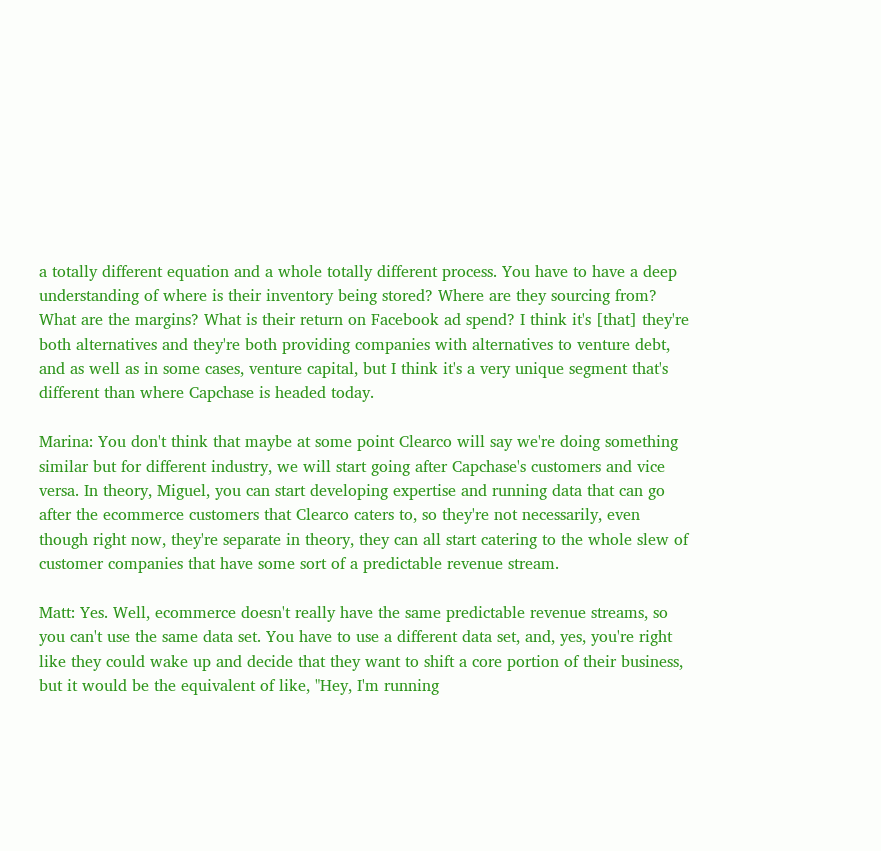a totally different equation and a whole totally different process. You have to have a deep understanding of where is their inventory being stored? Where are they sourcing from? What are the margins? What is their return on Facebook ad spend? I think it's [that] they're both alternatives and they're both providing companies with alternatives to venture debt, and as well as in some cases, venture capital, but I think it's a very unique segment that's different than where Capchase is headed today.

Marina: You don't think that maybe at some point Clearco will say we're doing something similar but for different industry, we will start going after Capchase's customers and vice versa. In theory, Miguel, you can start developing expertise and running data that can go after the ecommerce customers that Clearco caters to, so they're not necessarily, even though right now, they're separate in theory, they can all start catering to the whole slew of customer companies that have some sort of a predictable revenue stream.

Matt: Yes. Well, ecommerce doesn't really have the same predictable revenue streams, so you can't use the same data set. You have to use a different data set, and, yes, you're right like they could wake up and decide that they want to shift a core portion of their business, but it would be the equivalent of like, "Hey, I'm running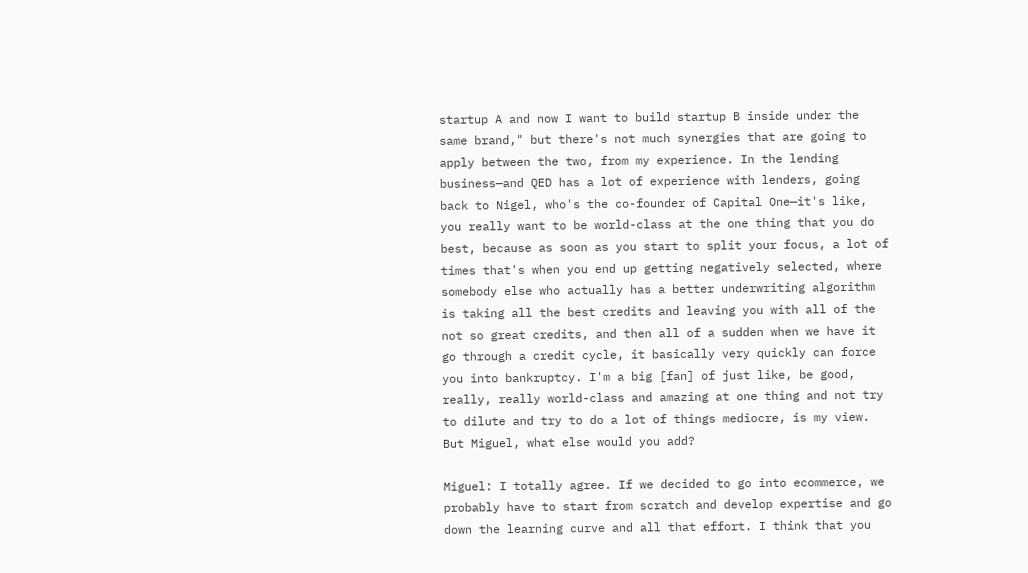startup A and now I want to build startup B inside under the same brand," but there's not much synergies that are going to apply between the two, from my experience. In the lending business—and QED has a lot of experience with lenders, going back to Nigel, who's the co-founder of Capital One—it's like, you really want to be world-class at the one thing that you do best, because as soon as you start to split your focus, a lot of times that's when you end up getting negatively selected, where somebody else who actually has a better underwriting algorithm is taking all the best credits and leaving you with all of the not so great credits, and then all of a sudden when we have it go through a credit cycle, it basically very quickly can force you into bankruptcy. I'm a big [fan] of just like, be good, really, really world-class and amazing at one thing and not try to dilute and try to do a lot of things mediocre, is my view. But Miguel, what else would you add?

Miguel: I totally agree. If we decided to go into ecommerce, we probably have to start from scratch and develop expertise and go down the learning curve and all that effort. I think that you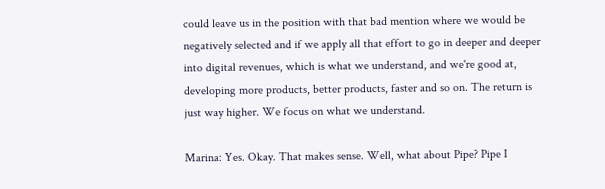could leave us in the position with that bad mention where we would be negatively selected and if we apply all that effort to go in deeper and deeper into digital revenues, which is what we understand, and we're good at, developing more products, better products, faster and so on. The return is just way higher. We focus on what we understand.

Marina: Yes. Okay. That makes sense. Well, what about Pipe? Pipe I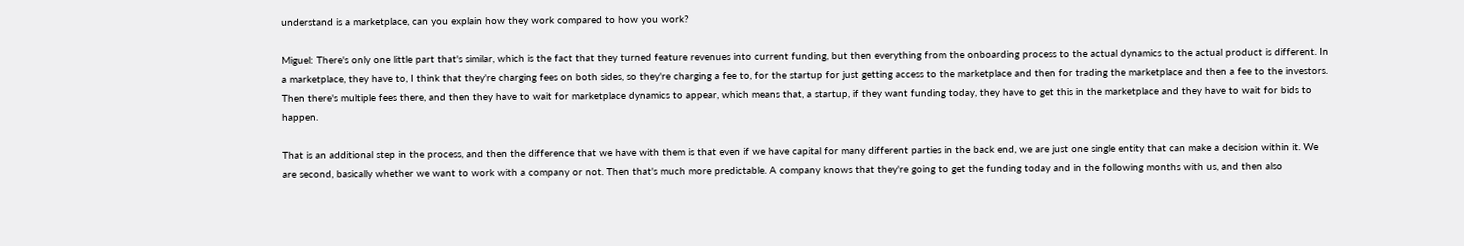understand is a marketplace, can you explain how they work compared to how you work?

Miguel: There's only one little part that's similar, which is the fact that they turned feature revenues into current funding, but then everything from the onboarding process to the actual dynamics to the actual product is different. In a marketplace, they have to, I think that they're charging fees on both sides, so they're charging a fee to, for the startup for just getting access to the marketplace and then for trading the marketplace and then a fee to the investors. Then there's multiple fees there, and then they have to wait for marketplace dynamics to appear, which means that, a startup, if they want funding today, they have to get this in the marketplace and they have to wait for bids to happen.

That is an additional step in the process, and then the difference that we have with them is that even if we have capital for many different parties in the back end, we are just one single entity that can make a decision within it. We are second, basically whether we want to work with a company or not. Then that's much more predictable. A company knows that they're going to get the funding today and in the following months with us, and then also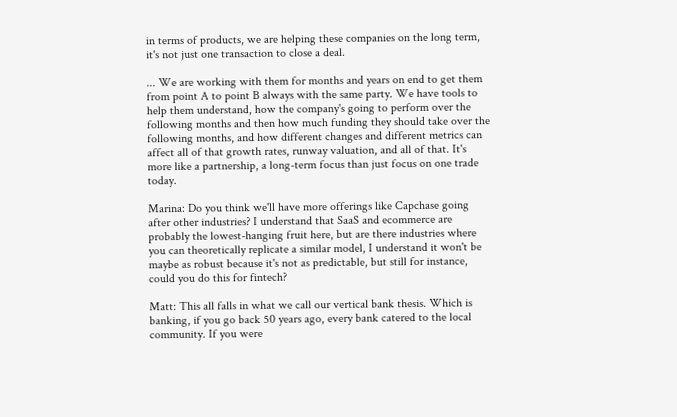in terms of products, we are helping these companies on the long term, it's not just one transaction to close a deal.

... We are working with them for months and years on end to get them from point A to point B always with the same party. We have tools to help them understand, how the company's going to perform over the following months and then how much funding they should take over the following months, and how different changes and different metrics can affect all of that growth rates, runway valuation, and all of that. It's more like a partnership, a long-term focus than just focus on one trade today.

Marina: Do you think we'll have more offerings like Capchase going after other industries? I understand that SaaS and ecommerce are probably the lowest-hanging fruit here, but are there industries where you can theoretically replicate a similar model, I understand it won't be maybe as robust because it's not as predictable, but still for instance, could you do this for fintech?

Matt: This all falls in what we call our vertical bank thesis. Which is banking, if you go back 50 years ago, every bank catered to the local community. If you were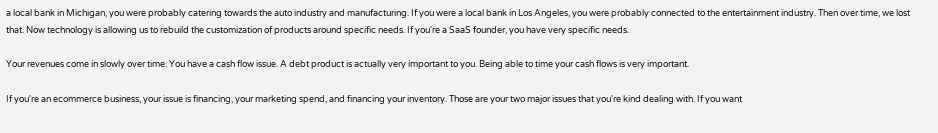a local bank in Michigan, you were probably catering towards the auto industry and manufacturing. If you were a local bank in Los Angeles, you were probably connected to the entertainment industry. Then over time, we lost that. Now technology is allowing us to rebuild the customization of products around specific needs. If you're a SaaS founder, you have very specific needs.

Your revenues come in slowly over time. You have a cash flow issue. A debt product is actually very important to you. Being able to time your cash flows is very important.

If you're an ecommerce business, your issue is financing, your marketing spend, and financing your inventory. Those are your two major issues that you're kind dealing with. If you want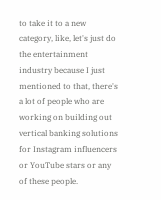to take it to a new category, like, let's just do the entertainment industry because I just mentioned to that, there's a lot of people who are working on building out vertical banking solutions for Instagram influencers or YouTube stars or any of these people.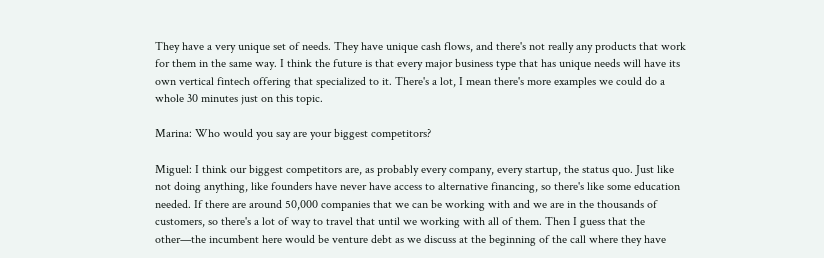They have a very unique set of needs. They have unique cash flows, and there's not really any products that work for them in the same way. I think the future is that every major business type that has unique needs will have its own vertical fintech offering that specialized to it. There's a lot, I mean there's more examples we could do a whole 30 minutes just on this topic.

Marina: Who would you say are your biggest competitors?

Miguel: I think our biggest competitors are, as probably every company, every startup, the status quo. Just like not doing anything, like founders have never have access to alternative financing, so there's like some education needed. If there are around 50,000 companies that we can be working with and we are in the thousands of customers, so there's a lot of way to travel that until we working with all of them. Then I guess that the other—the incumbent here would be venture debt as we discuss at the beginning of the call where they have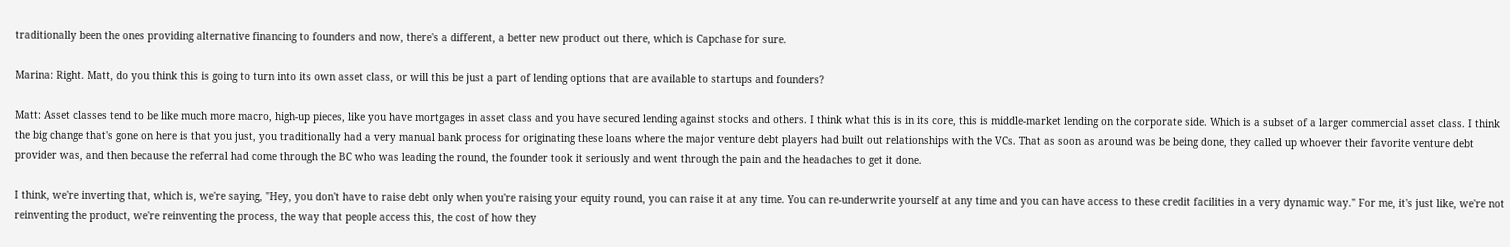traditionally been the ones providing alternative financing to founders and now, there's a different, a better new product out there, which is Capchase for sure.

Marina: Right. Matt, do you think this is going to turn into its own asset class, or will this be just a part of lending options that are available to startups and founders?

Matt: Asset classes tend to be like much more macro, high-up pieces, like you have mortgages in asset class and you have secured lending against stocks and others. I think what this is in its core, this is middle-market lending on the corporate side. Which is a subset of a larger commercial asset class. I think the big change that's gone on here is that you just, you traditionally had a very manual bank process for originating these loans where the major venture debt players had built out relationships with the VCs. That as soon as around was be being done, they called up whoever their favorite venture debt provider was, and then because the referral had come through the BC who was leading the round, the founder took it seriously and went through the pain and the headaches to get it done.

I think, we're inverting that, which is, we're saying, "Hey, you don't have to raise debt only when you're raising your equity round, you can raise it at any time. You can re-underwrite yourself at any time and you can have access to these credit facilities in a very dynamic way." For me, it's just like, we're not reinventing the product, we're reinventing the process, the way that people access this, the cost of how they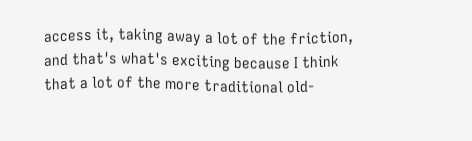access it, taking away a lot of the friction, and that's what's exciting because I think that a lot of the more traditional old-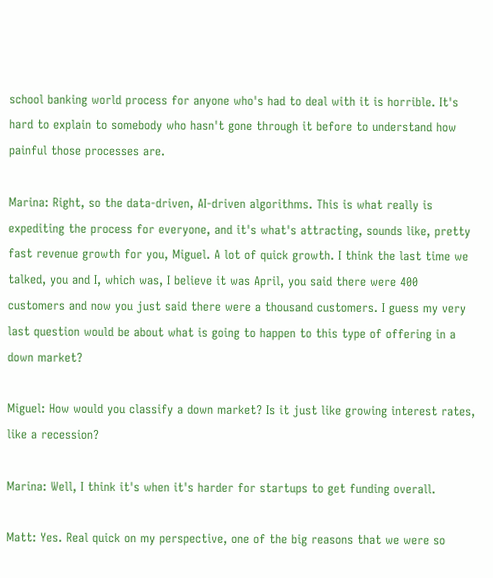school banking world process for anyone who's had to deal with it is horrible. It's hard to explain to somebody who hasn't gone through it before to understand how painful those processes are.

Marina: Right, so the data-driven, AI-driven algorithms. This is what really is expediting the process for everyone, and it's what's attracting, sounds like, pretty fast revenue growth for you, Miguel. A lot of quick growth. I think the last time we talked, you and I, which was, I believe it was April, you said there were 400 customers and now you just said there were a thousand customers. I guess my very last question would be about what is going to happen to this type of offering in a down market?

Miguel: How would you classify a down market? Is it just like growing interest rates, like a recession?

Marina: Well, I think it's when it's harder for startups to get funding overall.

Matt: Yes. Real quick on my perspective, one of the big reasons that we were so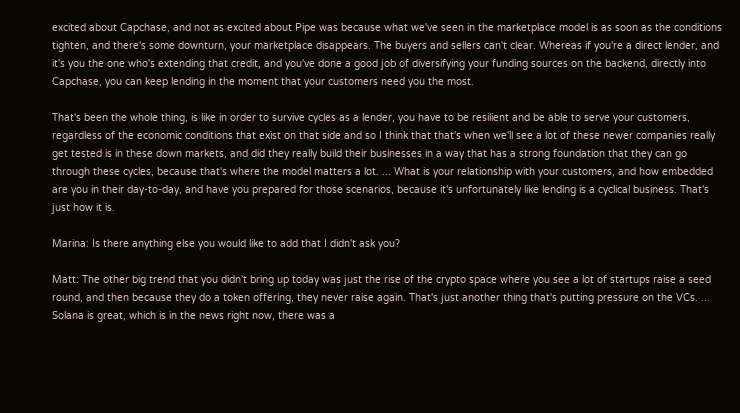excited about Capchase, and not as excited about Pipe was because what we've seen in the marketplace model is as soon as the conditions tighten, and there's some downturn, your marketplace disappears. The buyers and sellers can't clear. Whereas if you're a direct lender, and it's you the one who's extending that credit, and you've done a good job of diversifying your funding sources on the backend, directly into Capchase, you can keep lending in the moment that your customers need you the most.

That's been the whole thing, is like in order to survive cycles as a lender, you have to be resilient and be able to serve your customers, regardless of the economic conditions that exist on that side and so I think that that's when we'll see a lot of these newer companies really get tested is in these down markets, and did they really build their businesses in a way that has a strong foundation that they can go through these cycles, because that's where the model matters a lot. ... What is your relationship with your customers, and how embedded are you in their day-to-day, and have you prepared for those scenarios, because it's unfortunately like lending is a cyclical business. That's just how it is.

Marina: Is there anything else you would like to add that I didn't ask you?

Matt: The other big trend that you didn't bring up today was just the rise of the crypto space where you see a lot of startups raise a seed round, and then because they do a token offering, they never raise again. That's just another thing that's putting pressure on the VCs. ... Solana is great, which is in the news right now, there was a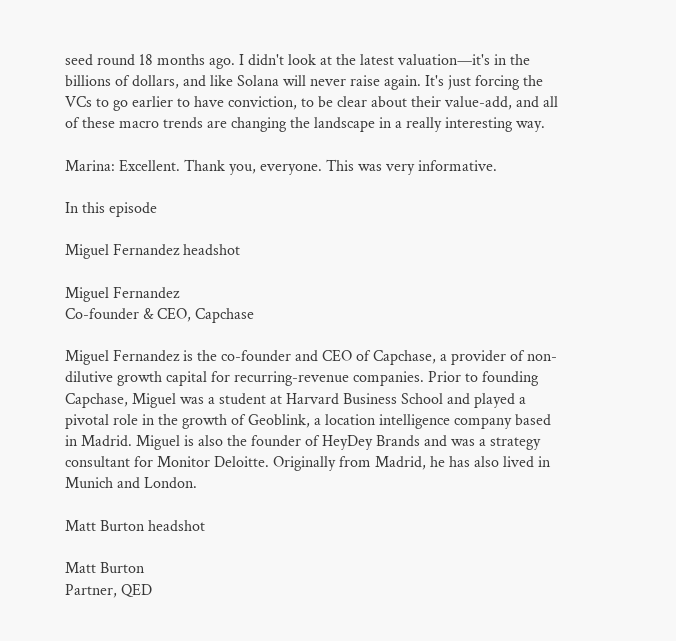seed round 18 months ago. I didn't look at the latest valuation—it's in the billions of dollars, and like Solana will never raise again. It's just forcing the VCs to go earlier to have conviction, to be clear about their value-add, and all of these macro trends are changing the landscape in a really interesting way.

Marina: Excellent. Thank you, everyone. This was very informative.

In this episode

Miguel Fernandez headshot

Miguel Fernandez
Co-founder & CEO, Capchase

Miguel Fernandez is the co-founder and CEO of Capchase, a provider of non-dilutive growth capital for recurring-revenue companies. Prior to founding Capchase, Miguel was a student at Harvard Business School and played a pivotal role in the growth of Geoblink, a location intelligence company based in Madrid. Miguel is also the founder of HeyDey Brands and was a strategy consultant for Monitor Deloitte. Originally from Madrid, he has also lived in Munich and London.

Matt Burton headshot

Matt Burton
Partner, QED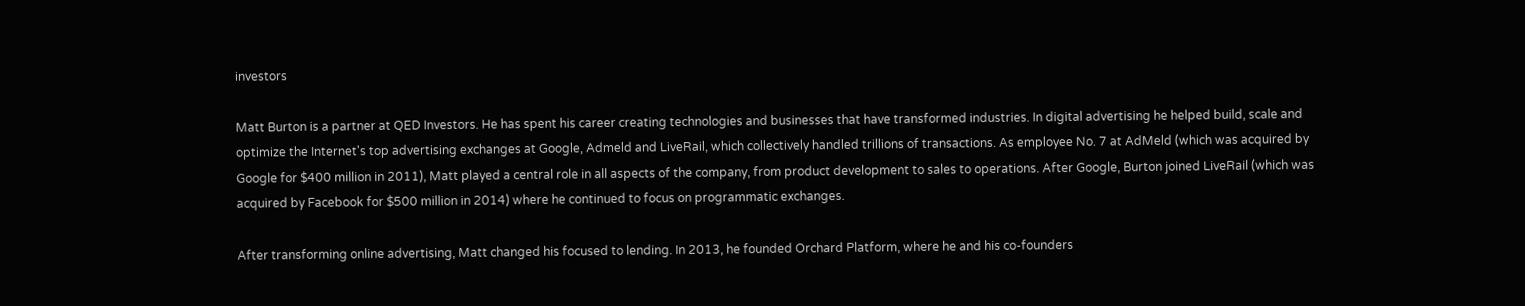investors

Matt Burton is a partner at QED Investors. He has spent his career creating technologies and businesses that have transformed industries. In digital advertising he helped build, scale and optimize the Internet's top advertising exchanges at Google, Admeld and LiveRail, which collectively handled trillions of transactions. As employee No. 7 at AdMeld (which was acquired by Google for $400 million in 2011), Matt played a central role in all aspects of the company, from product development to sales to operations. After Google, Burton joined LiveRail (which was acquired by Facebook for $500 million in 2014) where he continued to focus on programmatic exchanges.

After transforming online advertising, Matt changed his focused to lending. In 2013, he founded Orchard Platform, where he and his co-founders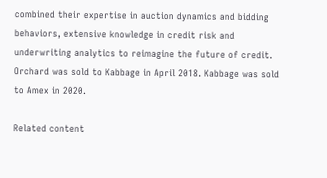combined their expertise in auction dynamics and bidding behaviors, extensive knowledge in credit risk and underwriting analytics to reimagine the future of credit. Orchard was sold to Kabbage in April 2018. Kabbage was sold to Amex in 2020.

Related content